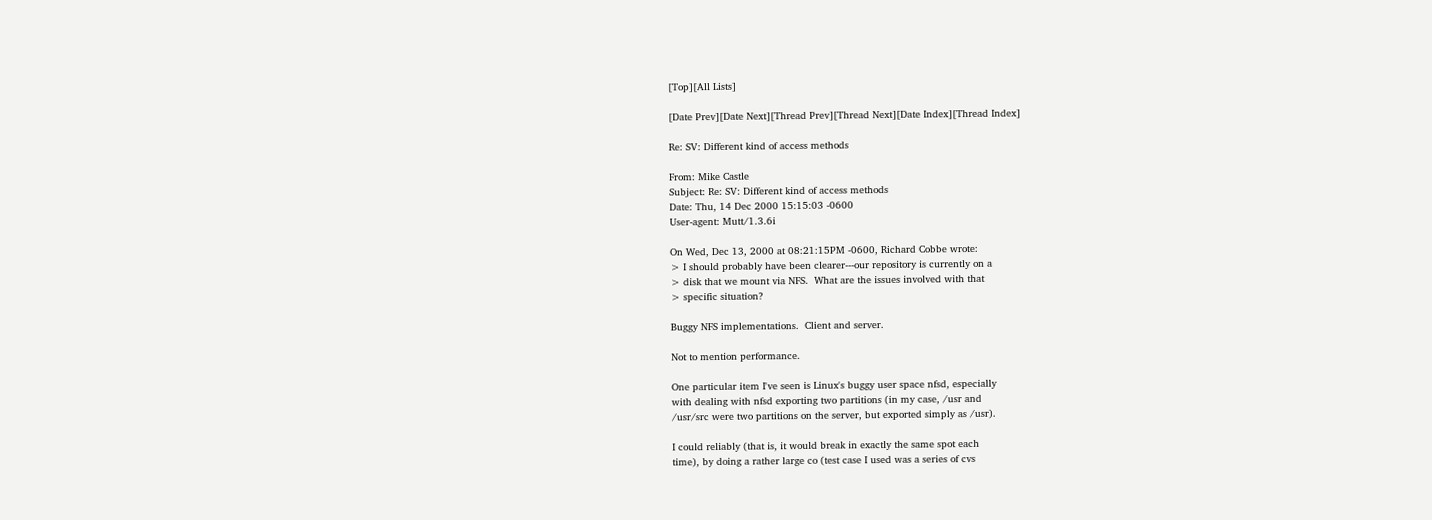[Top][All Lists]

[Date Prev][Date Next][Thread Prev][Thread Next][Date Index][Thread Index]

Re: SV: Different kind of access methods

From: Mike Castle
Subject: Re: SV: Different kind of access methods
Date: Thu, 14 Dec 2000 15:15:03 -0600
User-agent: Mutt/1.3.6i

On Wed, Dec 13, 2000 at 08:21:15PM -0600, Richard Cobbe wrote:
> I should probably have been clearer---our repository is currently on a
> disk that we mount via NFS.  What are the issues involved with that
> specific situation?

Buggy NFS implementations.  Client and server.

Not to mention performance.

One particular item I've seen is Linux's buggy user space nfsd, especially
with dealing with nfsd exporting two partitions (in my case, /usr and
/usr/src were two partitions on the server, but exported simply as /usr).

I could reliably (that is, it would break in exactly the same spot each
time), by doing a rather large co (test case I used was a series of cvs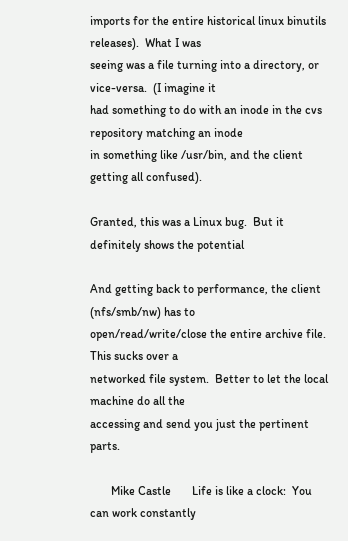imports for the entire historical linux binutils releases).  What I was
seeing was a file turning into a directory, or vice-versa.  (I imagine it
had something to do with an inode in the cvs repository matching an inode
in something like /usr/bin, and the client getting all confused).

Granted, this was a Linux bug.  But it definitely shows the potential

And getting back to performance, the client (nfs/smb/nw) has to
open/read/write/close the entire archive file.  This sucks over a
networked file system.  Better to let the local machine do all the
accessing and send you just the pertinent parts.

       Mike Castle       Life is like a clock:  You can work constantly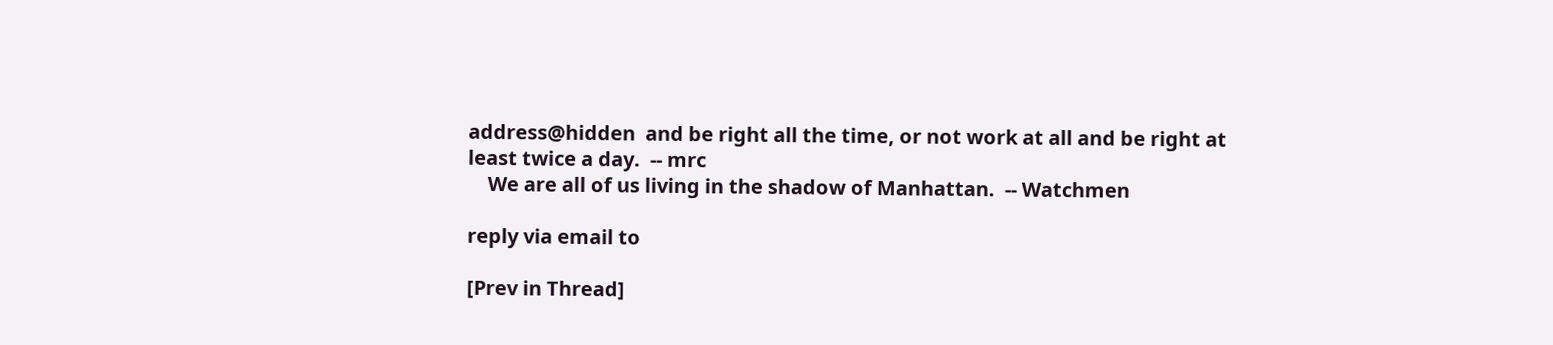address@hidden  and be right all the time, or not work at all and be right at least twice a day.  -- mrc
    We are all of us living in the shadow of Manhattan.  -- Watchmen

reply via email to

[Prev in Thread]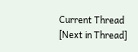Current Thread [Next in Thread]